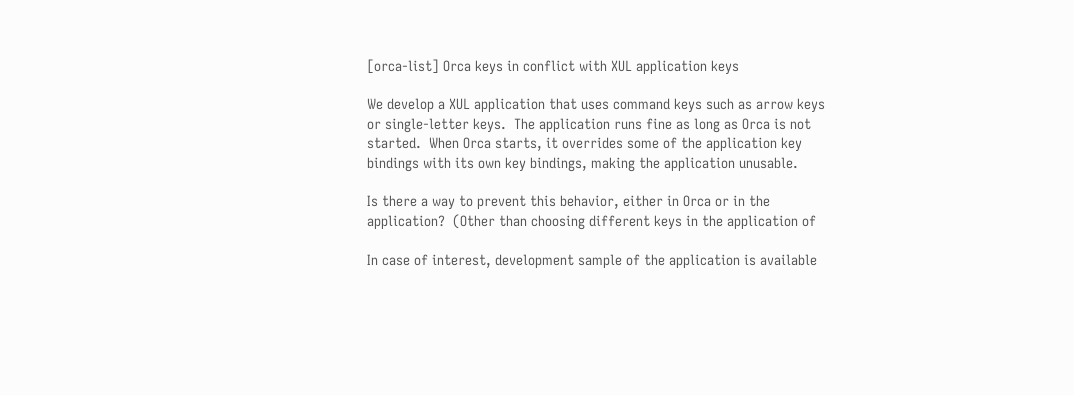[orca-list] Orca keys in conflict with XUL application keys

We develop a XUL application that uses command keys such as arrow keys
or single-letter keys.  The application runs fine as long as Orca is not
started.  When Orca starts, it overrides some of the application key
bindings with its own key bindings, making the application unusable.

Is there a way to prevent this behavior, either in Orca or in the
application?  (Other than choosing different keys in the application of

In case of interest, development sample of the application is available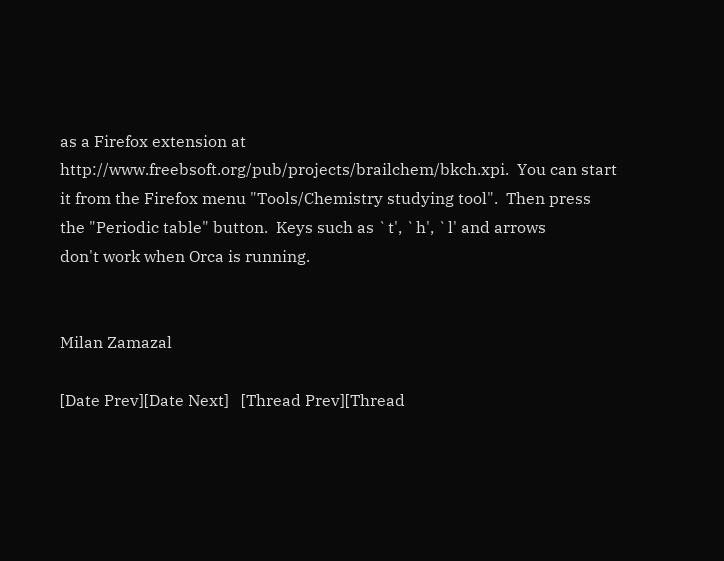as a Firefox extension at
http://www.freebsoft.org/pub/projects/brailchem/bkch.xpi.  You can start
it from the Firefox menu "Tools/Chemistry studying tool".  Then press
the "Periodic table" button.  Keys such as `t', `h', `l' and arrows
don't work when Orca is running.


Milan Zamazal

[Date Prev][Date Next]   [Thread Prev][Thread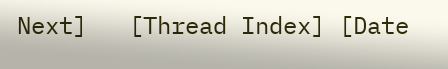Next]   [Thread Index] [Date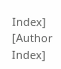Index] [Author Index]